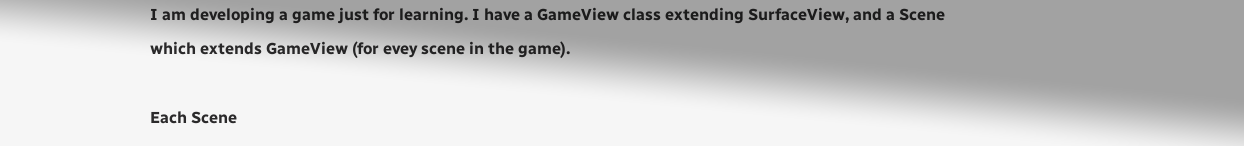I am developing a game just for learning. I have a GameView class extending SurfaceView, and a Scene which extends GameView (for evey scene in the game).

Each Scene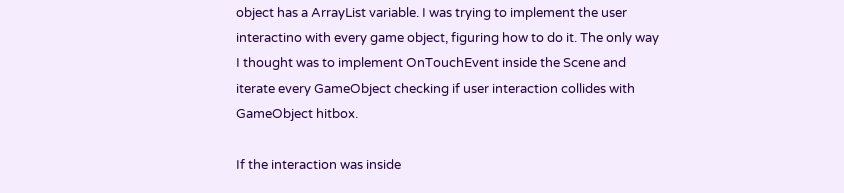object has a ArrayList variable. I was trying to implement the user interactino with every game object, figuring how to do it. The only way I thought was to implement OnTouchEvent inside the Scene and iterate every GameObject checking if user interaction collides with GameObject hitbox.

If the interaction was inside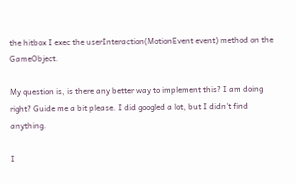the hitbox I exec the userInteraction(MotionEvent event) method on the GameObject.

My question is, is there any better way to implement this? I am doing right? Guide me a bit please. I did googled a lot, but I didn't find anything.

I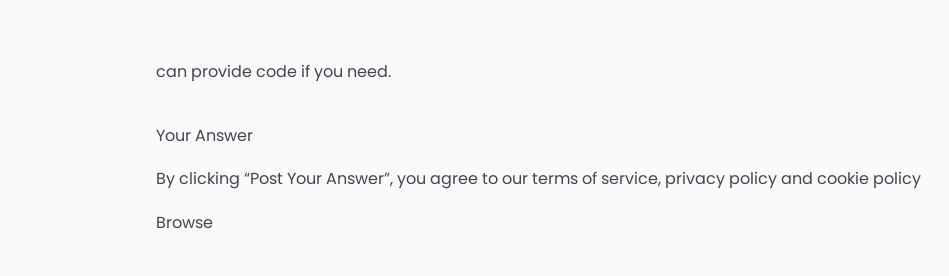can provide code if you need.


Your Answer

By clicking “Post Your Answer”, you agree to our terms of service, privacy policy and cookie policy

Browse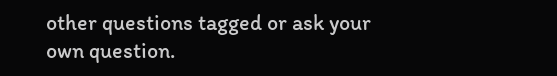other questions tagged or ask your own question.